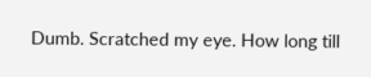Dumb. Scratched my eye. How long till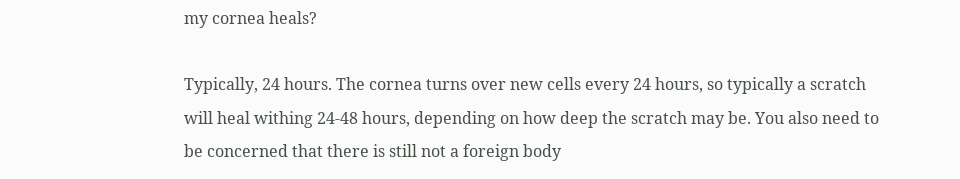my cornea heals?

Typically, 24 hours. The cornea turns over new cells every 24 hours, so typically a scratch will heal withing 24-48 hours, depending on how deep the scratch may be. You also need to be concerned that there is still not a foreign body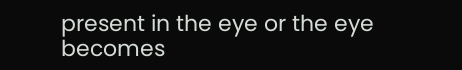present in the eye or the eye becomes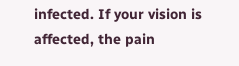infected. If your vision is affected, the pain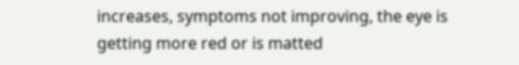increases, symptoms not improving, the eye is getting more red or is matted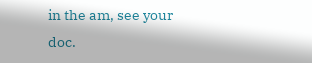in the am, see your doc.